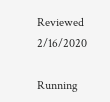Reviewed 2/16/2020

Running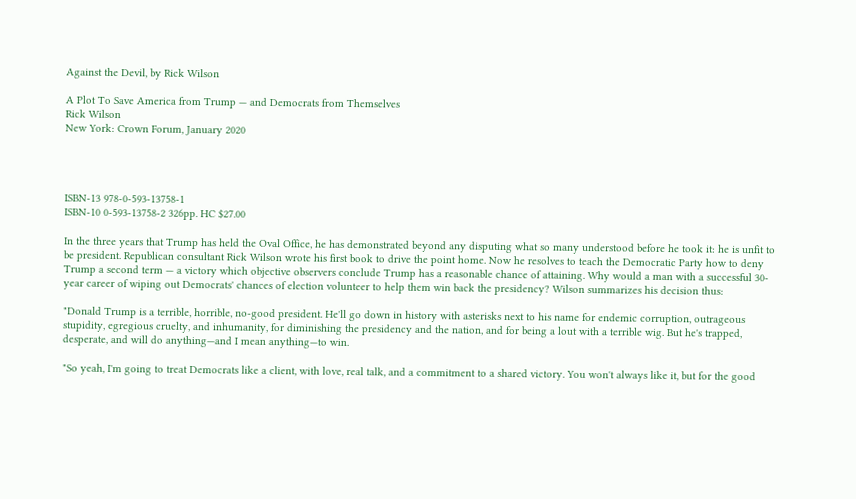Against the Devil, by Rick Wilson

A Plot To Save America from Trump — and Democrats from Themselves
Rick Wilson
New York: Crown Forum, January 2020




ISBN-13 978-0-593-13758-1
ISBN-10 0-593-13758-2 326pp. HC $27.00

In the three years that Trump has held the Oval Office, he has demonstrated beyond any disputing what so many understood before he took it: he is unfit to be president. Republican consultant Rick Wilson wrote his first book to drive the point home. Now he resolves to teach the Democratic Party how to deny Trump a second term — a victory which objective observers conclude Trump has a reasonable chance of attaining. Why would a man with a successful 30-year career of wiping out Democrats' chances of election volunteer to help them win back the presidency? Wilson summarizes his decision thus:

"Donald Trump is a terrible, horrible, no-good president. He'll go down in history with asterisks next to his name for endemic corruption, outrageous stupidity, egregious cruelty, and inhumanity, for diminishing the presidency and the nation, and for being a lout with a terrible wig. But he's trapped, desperate, and will do anything—and I mean anything—to win.

"So yeah, I'm going to treat Democrats like a client, with love, real talk, and a commitment to a shared victory. You won't always like it, but for the good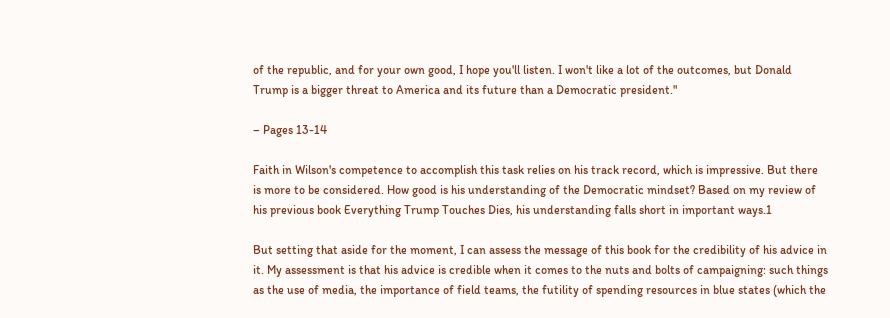of the republic, and for your own good, I hope you'll listen. I won't like a lot of the outcomes, but Donald Trump is a bigger threat to America and its future than a Democratic president."

– Pages 13-14

Faith in Wilson's competence to accomplish this task relies on his track record, which is impressive. But there is more to be considered. How good is his understanding of the Democratic mindset? Based on my review of his previous book Everything Trump Touches Dies, his understanding falls short in important ways.1

But setting that aside for the moment, I can assess the message of this book for the credibility of his advice in it. My assessment is that his advice is credible when it comes to the nuts and bolts of campaigning: such things as the use of media, the importance of field teams, the futility of spending resources in blue states (which the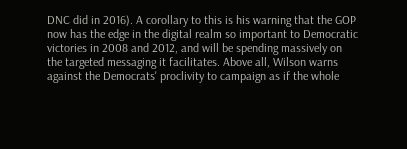DNC did in 2016). A corollary to this is his warning that the GOP now has the edge in the digital realm so important to Democratic victories in 2008 and 2012, and will be spending massively on the targeted messaging it facilitates. Above all, Wilson warns against the Democrats' proclivity to campaign as if the whole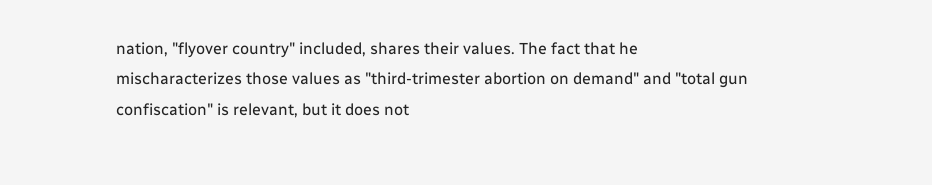nation, "flyover country" included, shares their values. The fact that he mischaracterizes those values as "third-trimester abortion on demand" and "total gun confiscation" is relevant, but it does not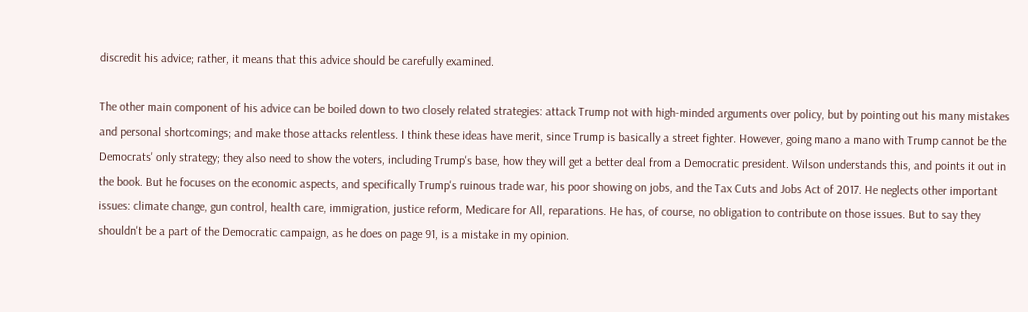discredit his advice; rather, it means that this advice should be carefully examined.

The other main component of his advice can be boiled down to two closely related strategies: attack Trump not with high-minded arguments over policy, but by pointing out his many mistakes and personal shortcomings; and make those attacks relentless. I think these ideas have merit, since Trump is basically a street fighter. However, going mano a mano with Trump cannot be the Democrats' only strategy; they also need to show the voters, including Trump's base, how they will get a better deal from a Democratic president. Wilson understands this, and points it out in the book. But he focuses on the economic aspects, and specifically Trump's ruinous trade war, his poor showing on jobs, and the Tax Cuts and Jobs Act of 2017. He neglects other important issues: climate change, gun control, health care, immigration, justice reform, Medicare for All, reparations. He has, of course, no obligation to contribute on those issues. But to say they shouldn't be a part of the Democratic campaign, as he does on page 91, is a mistake in my opinion.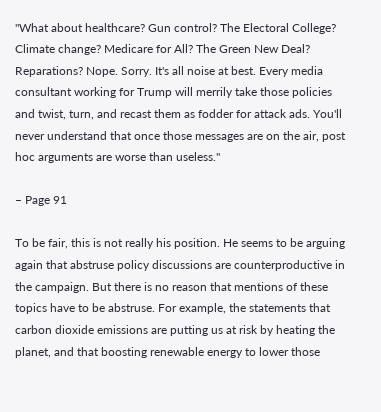"What about healthcare? Gun control? The Electoral College? Climate change? Medicare for All? The Green New Deal? Reparations? Nope. Sorry. It's all noise at best. Every media consultant working for Trump will merrily take those policies and twist, turn, and recast them as fodder for attack ads. You'll never understand that once those messages are on the air, post hoc arguments are worse than useless."

– Page 91

To be fair, this is not really his position. He seems to be arguing again that abstruse policy discussions are counterproductive in the campaign. But there is no reason that mentions of these topics have to be abstruse. For example, the statements that carbon dioxide emissions are putting us at risk by heating the planet, and that boosting renewable energy to lower those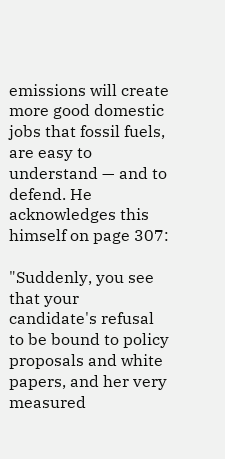emissions will create more good domestic jobs that fossil fuels, are easy to understand — and to defend. He acknowledges this himself on page 307:

"Suddenly, you see that your candidate's refusal to be bound to policy proposals and white papers, and her very measured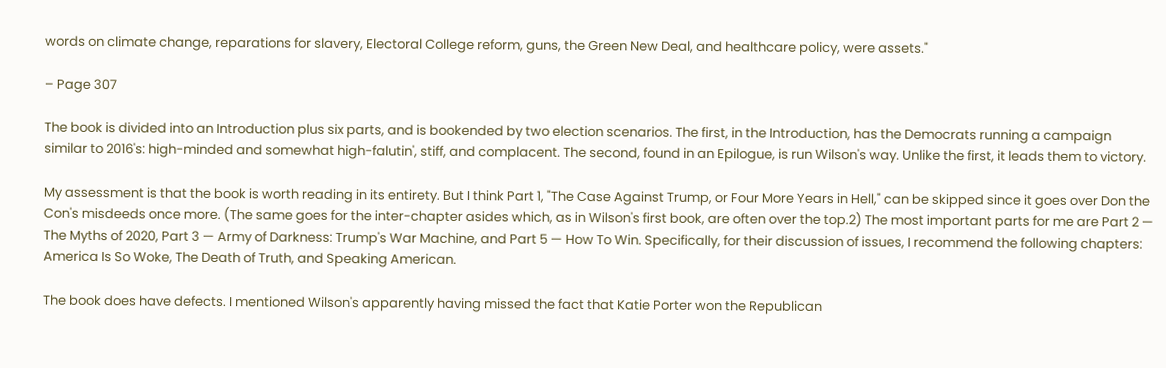words on climate change, reparations for slavery, Electoral College reform, guns, the Green New Deal, and healthcare policy, were assets."

– Page 307

The book is divided into an Introduction plus six parts, and is bookended by two election scenarios. The first, in the Introduction, has the Democrats running a campaign similar to 2016's: high-minded and somewhat high-falutin', stiff, and complacent. The second, found in an Epilogue, is run Wilson's way. Unlike the first, it leads them to victory.

My assessment is that the book is worth reading in its entirety. But I think Part 1, "The Case Against Trump, or Four More Years in Hell," can be skipped since it goes over Don the Con's misdeeds once more. (The same goes for the inter-chapter asides which, as in Wilson's first book, are often over the top.2) The most important parts for me are Part 2 — The Myths of 2020, Part 3 — Army of Darkness: Trump's War Machine, and Part 5 — How To Win. Specifically, for their discussion of issues, I recommend the following chapters: America Is So Woke, The Death of Truth, and Speaking American.

The book does have defects. I mentioned Wilson's apparently having missed the fact that Katie Porter won the Republican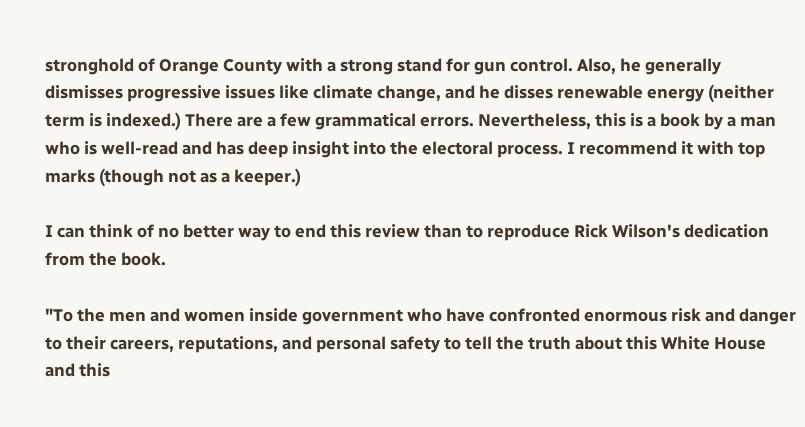stronghold of Orange County with a strong stand for gun control. Also, he generally dismisses progressive issues like climate change, and he disses renewable energy (neither term is indexed.) There are a few grammatical errors. Nevertheless, this is a book by a man who is well-read and has deep insight into the electoral process. I recommend it with top marks (though not as a keeper.)

I can think of no better way to end this review than to reproduce Rick Wilson's dedication from the book.

"To the men and women inside government who have confronted enormous risk and danger to their careers, reputations, and personal safety to tell the truth about this White House and this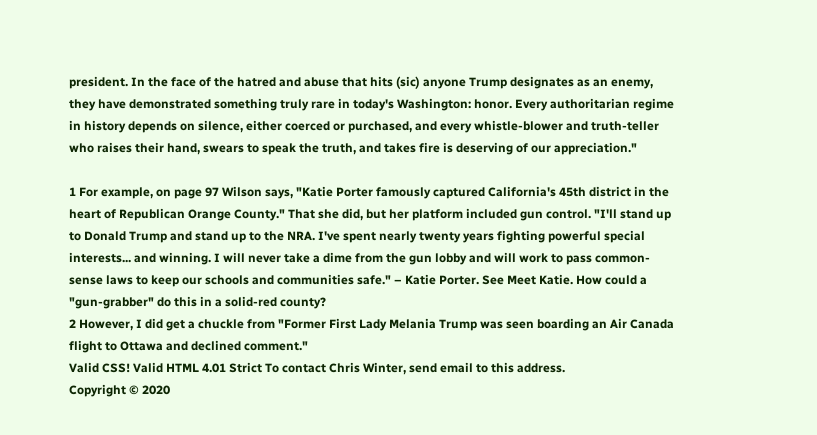president. In the face of the hatred and abuse that hits (sic) anyone Trump designates as an enemy, they have demonstrated something truly rare in today's Washington: honor. Every authoritarian regime in history depends on silence, either coerced or purchased, and every whistle-blower and truth-teller who raises their hand, swears to speak the truth, and takes fire is deserving of our appreciation."

1 For example, on page 97 Wilson says, "Katie Porter famously captured California's 45th district in the heart of Republican Orange County." That she did, but her platform included gun control. "I'll stand up to Donald Trump and stand up to the NRA. I've spent nearly twenty years fighting powerful special interests... and winning. I will never take a dime from the gun lobby and will work to pass common-sense laws to keep our schools and communities safe." – Katie Porter. See Meet Katie. How could a "gun-grabber" do this in a solid-red county?
2 However, I did get a chuckle from "Former First Lady Melania Trump was seen boarding an Air Canada flight to Ottawa and declined comment."
Valid CSS! Valid HTML 4.01 Strict To contact Chris Winter, send email to this address.
Copyright © 2020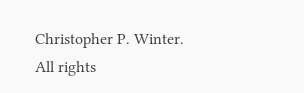Christopher P. Winter. All rights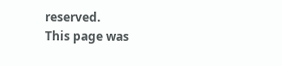reserved.
This page was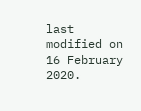last modified on 16 February 2020.